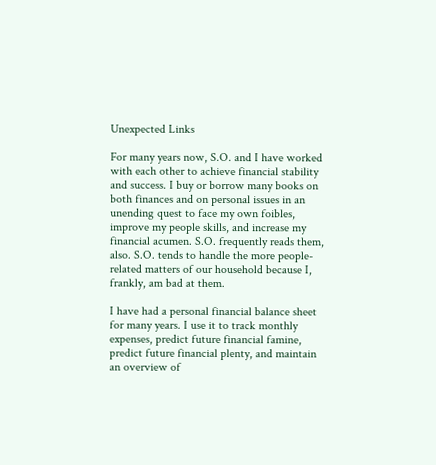Unexpected Links

For many years now, S.O. and I have worked with each other to achieve financial stability and success. I buy or borrow many books on both finances and on personal issues in an unending quest to face my own foibles, improve my people skills, and increase my financial acumen. S.O. frequently reads them, also. S.O. tends to handle the more people-related matters of our household because I, frankly, am bad at them.

I have had a personal financial balance sheet for many years. I use it to track monthly expenses, predict future financial famine, predict future financial plenty, and maintain an overview of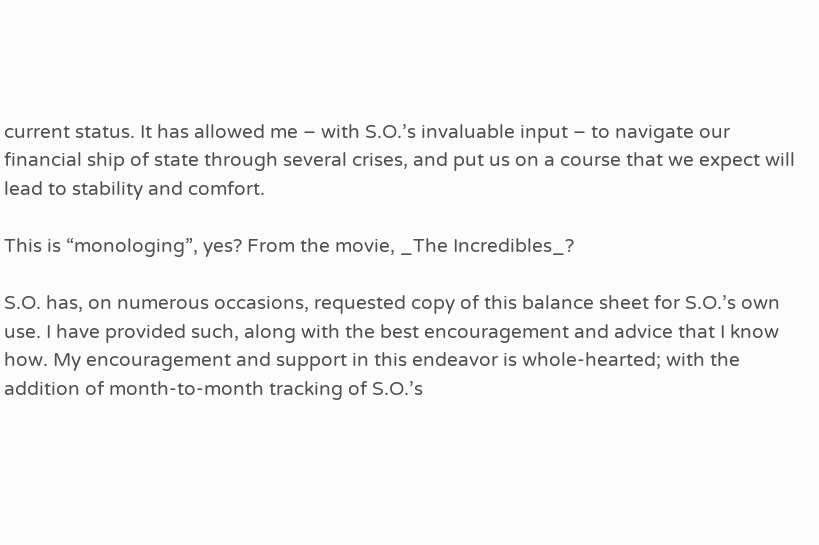current status. It has allowed me – with S.O.’s invaluable input – to navigate our financial ship of state through several crises, and put us on a course that we expect will lead to stability and comfort.

This is “monologing”, yes? From the movie, _The Incredibles_?

S.O. has, on numerous occasions, requested copy of this balance sheet for S.O.’s own use. I have provided such, along with the best encouragement and advice that I know how. My encouragement and support in this endeavor is whole-hearted; with the addition of month-to-month tracking of S.O.’s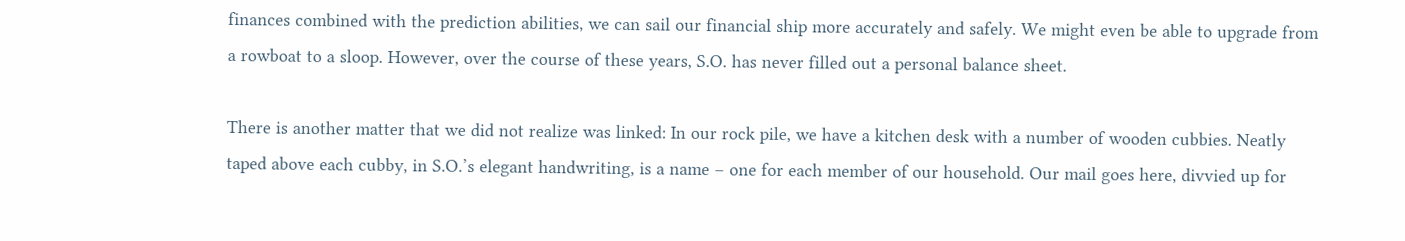finances combined with the prediction abilities, we can sail our financial ship more accurately and safely. We might even be able to upgrade from a rowboat to a sloop. However, over the course of these years, S.O. has never filled out a personal balance sheet.

There is another matter that we did not realize was linked: In our rock pile, we have a kitchen desk with a number of wooden cubbies. Neatly taped above each cubby, in S.O.’s elegant handwriting, is a name – one for each member of our household. Our mail goes here, divvied up for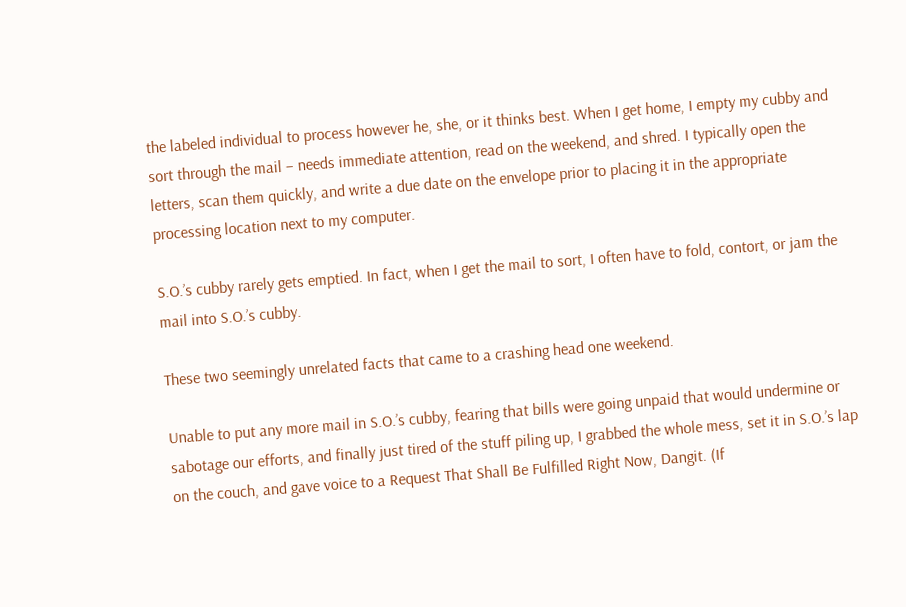the labeled individual to process however he, she, or it thinks best. When I get home, I empty my cubby and sort through the mail – needs immediate attention, read on the weekend, and shred. I typically open the letters, scan them quickly, and write a due date on the envelope prior to placing it in the appropriate processing location next to my computer.

S.O.’s cubby rarely gets emptied. In fact, when I get the mail to sort, I often have to fold, contort, or jam the mail into S.O.’s cubby.

These two seemingly unrelated facts that came to a crashing head one weekend.

Unable to put any more mail in S.O.’s cubby, fearing that bills were going unpaid that would undermine or sabotage our efforts, and finally just tired of the stuff piling up, I grabbed the whole mess, set it in S.O.’s lap on the couch, and gave voice to a Request That Shall Be Fulfilled Right Now, Dangit. (If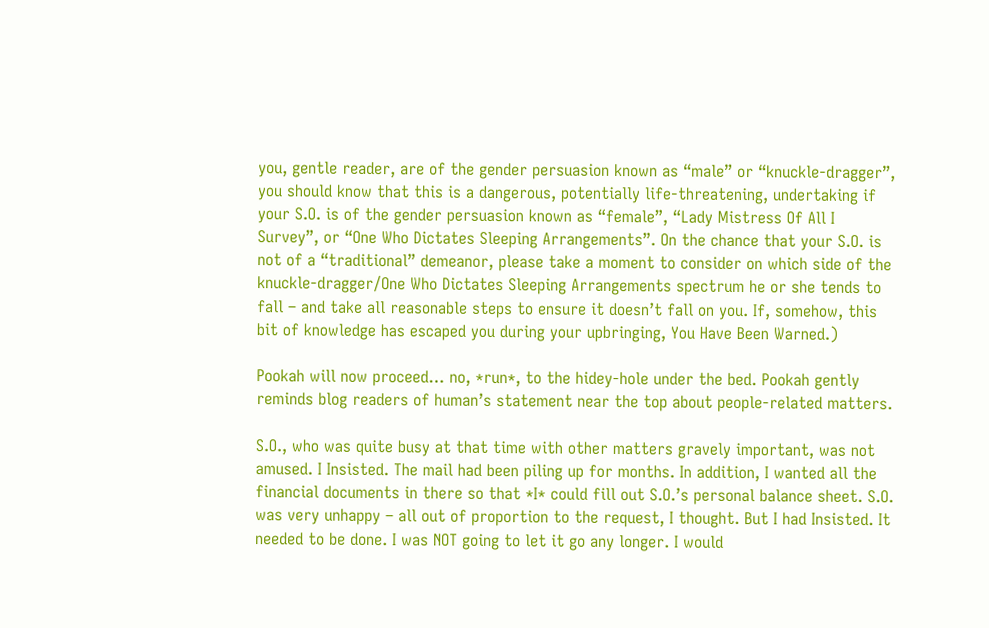you, gentle reader, are of the gender persuasion known as “male” or “knuckle-dragger”, you should know that this is a dangerous, potentially life-threatening, undertaking if your S.O. is of the gender persuasion known as “female”, “Lady Mistress Of All I Survey”, or “One Who Dictates Sleeping Arrangements”. On the chance that your S.O. is not of a “traditional” demeanor, please take a moment to consider on which side of the knuckle-dragger/One Who Dictates Sleeping Arrangements spectrum he or she tends to fall – and take all reasonable steps to ensure it doesn’t fall on you. If, somehow, this bit of knowledge has escaped you during your upbringing, You Have Been Warned.)

Pookah will now proceed… no, *run*, to the hidey-hole under the bed. Pookah gently reminds blog readers of human’s statement near the top about people-related matters.

S.O., who was quite busy at that time with other matters gravely important, was not amused. I Insisted. The mail had been piling up for months. In addition, I wanted all the financial documents in there so that *I* could fill out S.O.’s personal balance sheet. S.O. was very unhappy – all out of proportion to the request, I thought. But I had Insisted. It needed to be done. I was NOT going to let it go any longer. I would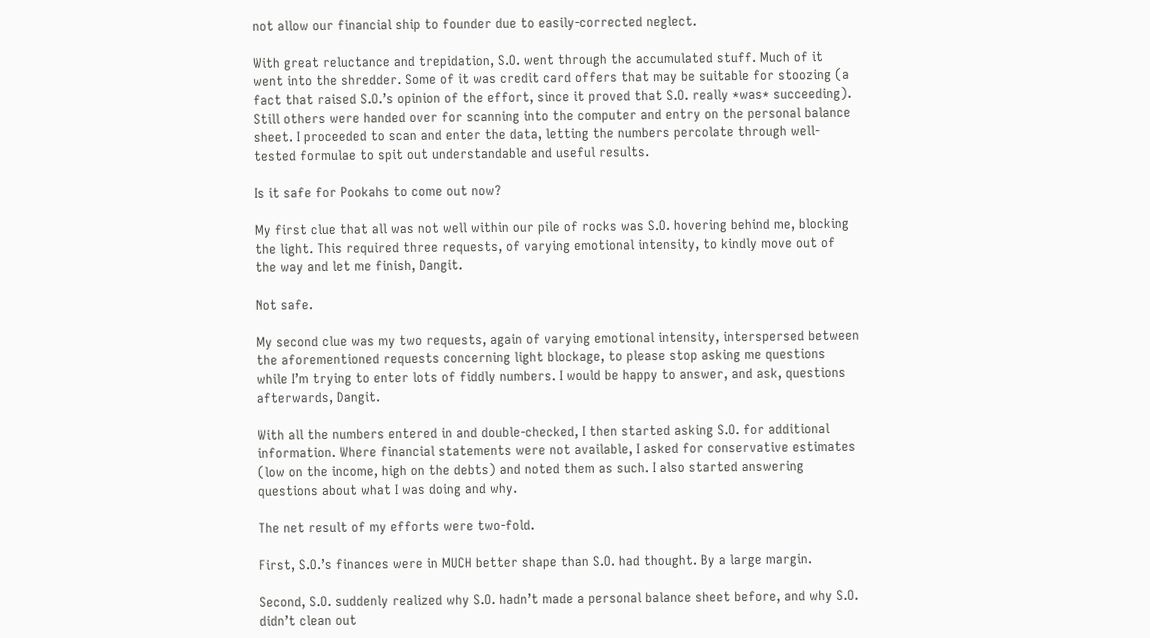not allow our financial ship to founder due to easily-corrected neglect.

With great reluctance and trepidation, S.O. went through the accumulated stuff. Much of it went into the shredder. Some of it was credit card offers that may be suitable for stoozing (a fact that raised S.O.’s opinion of the effort, since it proved that S.O. really *was* succeeding). Still others were handed over for scanning into the computer and entry on the personal balance sheet. I proceeded to scan and enter the data, letting the numbers percolate through well-tested formulae to spit out understandable and useful results.

Is it safe for Pookahs to come out now?

My first clue that all was not well within our pile of rocks was S.O. hovering behind me, blocking the light. This required three requests, of varying emotional intensity, to kindly move out of the way and let me finish, Dangit.

Not safe.

My second clue was my two requests, again of varying emotional intensity, interspersed between the aforementioned requests concerning light blockage, to please stop asking me questions while I’m trying to enter lots of fiddly numbers. I would be happy to answer, and ask, questions afterwards, Dangit.

With all the numbers entered in and double-checked, I then started asking S.O. for additional information. Where financial statements were not available, I asked for conservative estimates (low on the income, high on the debts) and noted them as such. I also started answering questions about what I was doing and why.

The net result of my efforts were two-fold.

First, S.O.’s finances were in MUCH better shape than S.O. had thought. By a large margin.

Second, S.O. suddenly realized why S.O. hadn’t made a personal balance sheet before, and why S.O. didn’t clean out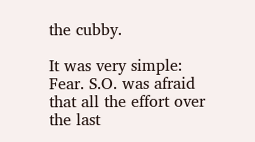the cubby.

It was very simple: Fear. S.O. was afraid that all the effort over the last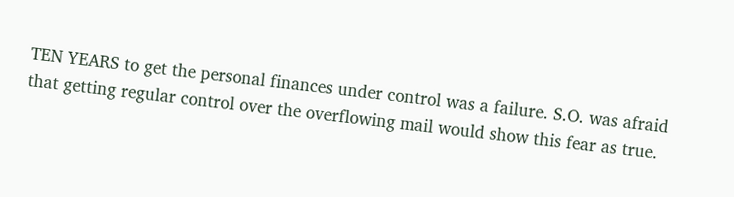TEN YEARS to get the personal finances under control was a failure. S.O. was afraid that getting regular control over the overflowing mail would show this fear as true.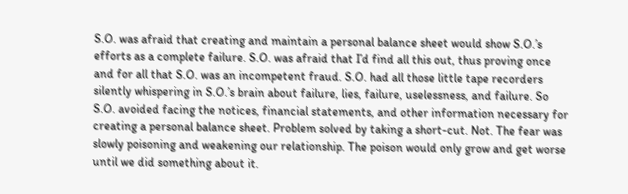S.O. was afraid that creating and maintain a personal balance sheet would show S.O.’s efforts as a complete failure. S.O. was afraid that I’d find all this out, thus proving once and for all that S.O. was an incompetent fraud. S.O. had all those little tape recorders silently whispering in S.O.’s brain about failure, lies, failure, uselessness, and failure. So S.O. avoided facing the notices, financial statements, and other information necessary for creating a personal balance sheet. Problem solved by taking a short-cut. Not. The fear was slowly poisoning and weakening our relationship. The poison would only grow and get worse until we did something about it.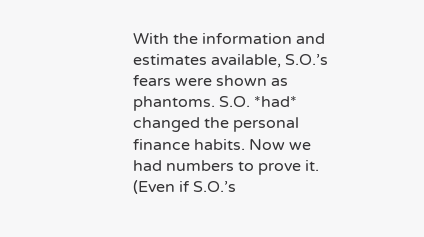With the information and estimates available, S.O.’s fears were shown as phantoms. S.O. *had* changed the personal finance habits. Now we had numbers to prove it. (Even if S.O.’s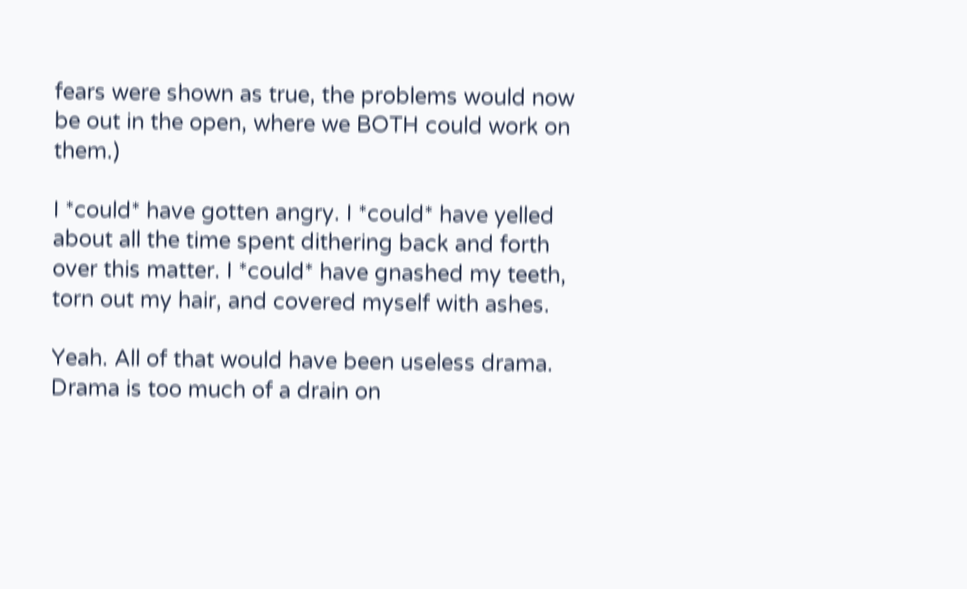fears were shown as true, the problems would now be out in the open, where we BOTH could work on them.)

I *could* have gotten angry. I *could* have yelled about all the time spent dithering back and forth over this matter. I *could* have gnashed my teeth, torn out my hair, and covered myself with ashes.

Yeah. All of that would have been useless drama. Drama is too much of a drain on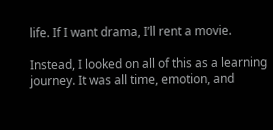life. If I want drama, I’ll rent a movie.

Instead, I looked on all of this as a learning journey. It was all time, emotion, and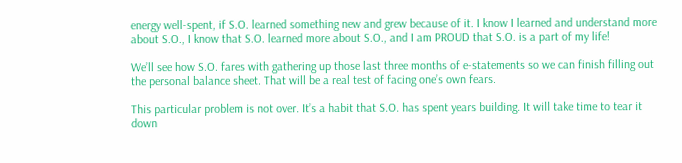energy well-spent, if S.O. learned something new and grew because of it. I know I learned and understand more about S.O., I know that S.O. learned more about S.O., and I am PROUD that S.O. is a part of my life!

We’ll see how S.O. fares with gathering up those last three months of e-statements so we can finish filling out the personal balance sheet. That will be a real test of facing one’s own fears.

This particular problem is not over. It’s a habit that S.O. has spent years building. It will take time to tear it down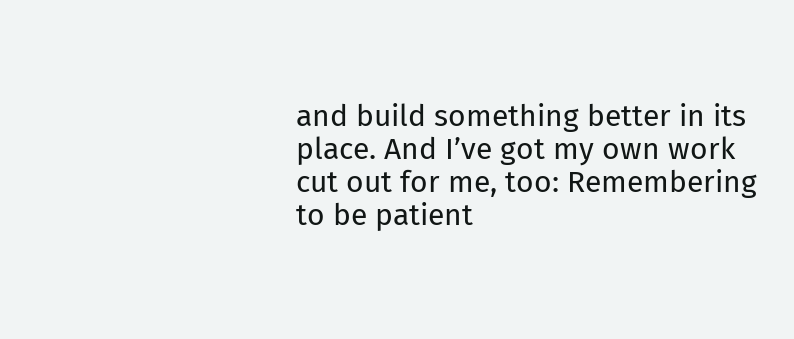and build something better in its place. And I’ve got my own work cut out for me, too: Remembering to be patient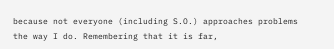because not everyone (including S.O.) approaches problems the way I do. Remembering that it is far,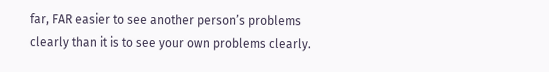far, FAR easier to see another person’s problems clearly than it is to see your own problems clearly.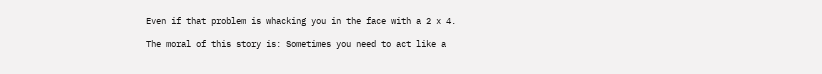Even if that problem is whacking you in the face with a 2 x 4.

The moral of this story is: Sometimes you need to act like a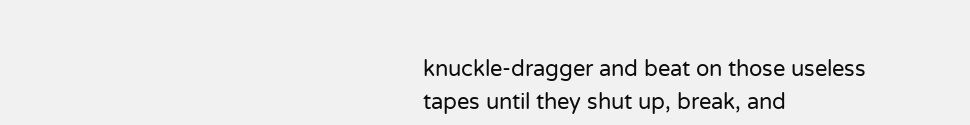knuckle-dragger and beat on those useless tapes until they shut up, break, and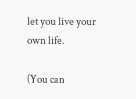let you live your own life.

(You can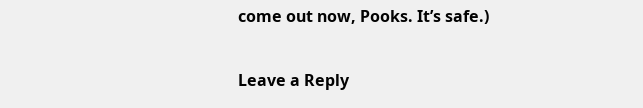come out now, Pooks. It’s safe.)

Leave a Reply